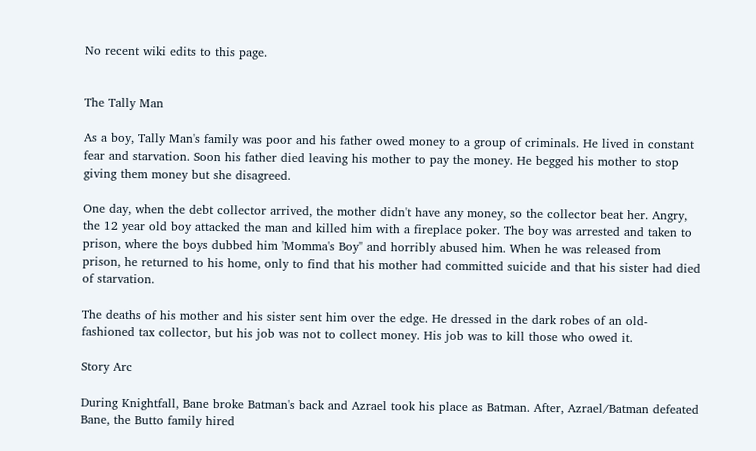No recent wiki edits to this page.


The Tally Man

As a boy, Tally Man's family was poor and his father owed money to a group of criminals. He lived in constant fear and starvation. Soon his father died leaving his mother to pay the money. He begged his mother to stop giving them money but she disagreed.

One day, when the debt collector arrived, the mother didn't have any money, so the collector beat her. Angry, the 12 year old boy attacked the man and killed him with a fireplace poker. The boy was arrested and taken to prison, where the boys dubbed him 'Momma's Boy" and horribly abused him. When he was released from prison, he returned to his home, only to find that his mother had committed suicide and that his sister had died of starvation.

The deaths of his mother and his sister sent him over the edge. He dressed in the dark robes of an old-fashioned tax collector, but his job was not to collect money. His job was to kill those who owed it.

Story Arc

During Knightfall, Bane broke Batman's back and Azrael took his place as Batman. After, Azrael/Batman defeated Bane, the Butto family hired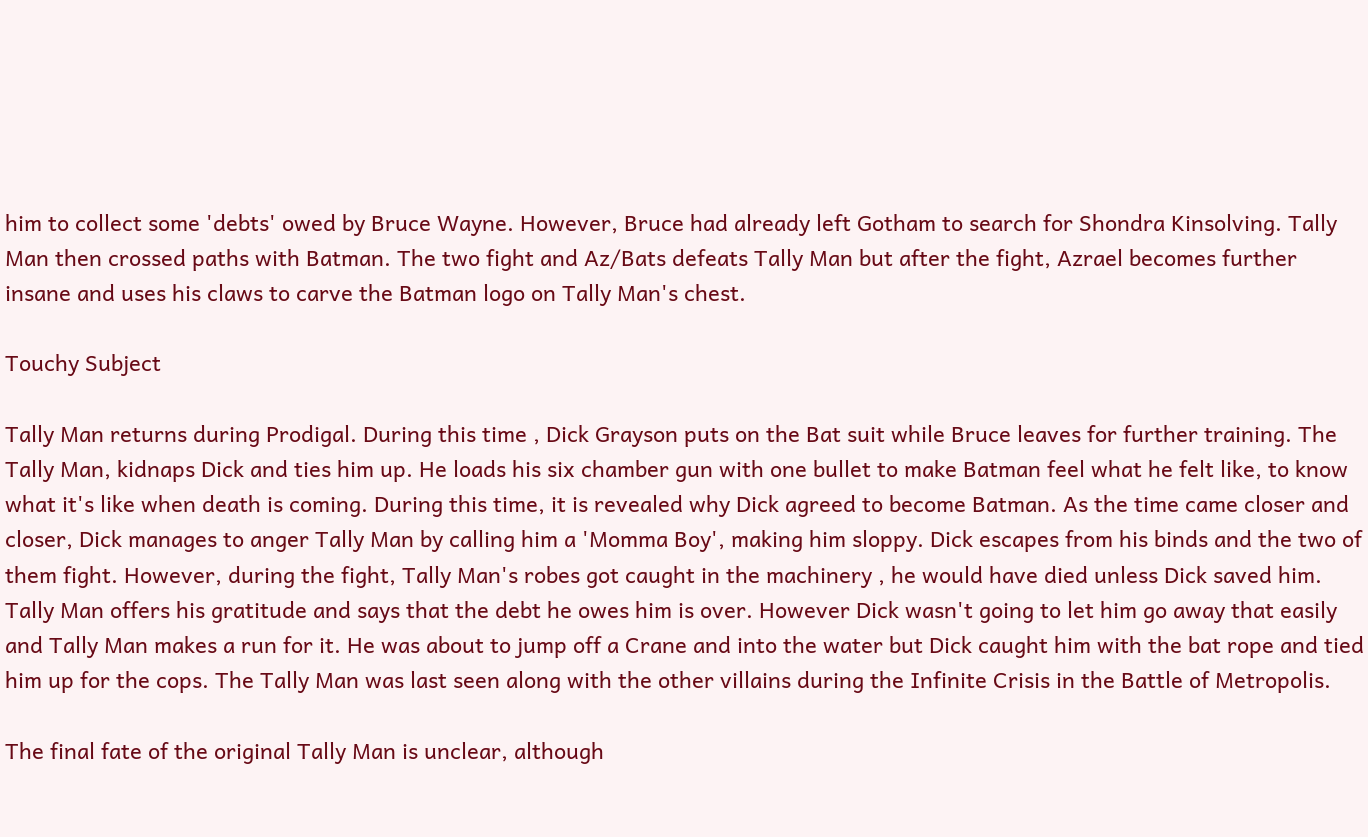him to collect some 'debts' owed by Bruce Wayne. However, Bruce had already left Gotham to search for Shondra Kinsolving. Tally Man then crossed paths with Batman. The two fight and Az/Bats defeats Tally Man but after the fight, Azrael becomes further insane and uses his claws to carve the Batman logo on Tally Man's chest.

Touchy Subject

Tally Man returns during Prodigal. During this time , Dick Grayson puts on the Bat suit while Bruce leaves for further training. The Tally Man, kidnaps Dick and ties him up. He loads his six chamber gun with one bullet to make Batman feel what he felt like, to know what it's like when death is coming. During this time, it is revealed why Dick agreed to become Batman. As the time came closer and closer, Dick manages to anger Tally Man by calling him a 'Momma Boy', making him sloppy. Dick escapes from his binds and the two of them fight. However, during the fight, Tally Man's robes got caught in the machinery , he would have died unless Dick saved him. Tally Man offers his gratitude and says that the debt he owes him is over. However Dick wasn't going to let him go away that easily and Tally Man makes a run for it. He was about to jump off a Crane and into the water but Dick caught him with the bat rope and tied him up for the cops. The Tally Man was last seen along with the other villains during the Infinite Crisis in the Battle of Metropolis.

The final fate of the original Tally Man is unclear, although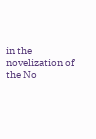in the novelization of the No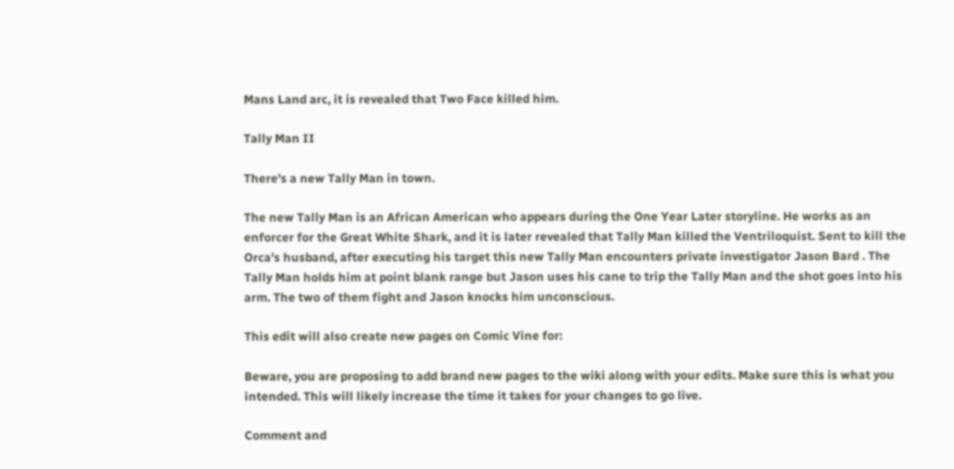Mans Land arc, it is revealed that Two Face killed him.

Tally Man II

There's a new Tally Man in town.

The new Tally Man is an African American who appears during the One Year Later storyline. He works as an enforcer for the Great White Shark, and it is later revealed that Tally Man killed the Ventriloquist. Sent to kill the Orca's husband, after executing his target this new Tally Man encounters private investigator Jason Bard . The Tally Man holds him at point blank range but Jason uses his cane to trip the Tally Man and the shot goes into his arm. The two of them fight and Jason knocks him unconscious.

This edit will also create new pages on Comic Vine for:

Beware, you are proposing to add brand new pages to the wiki along with your edits. Make sure this is what you intended. This will likely increase the time it takes for your changes to go live.

Comment and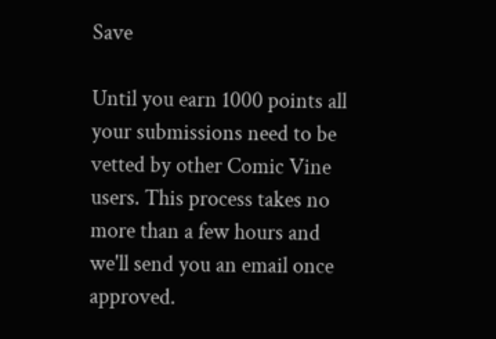Save

Until you earn 1000 points all your submissions need to be vetted by other Comic Vine users. This process takes no more than a few hours and we'll send you an email once approved.